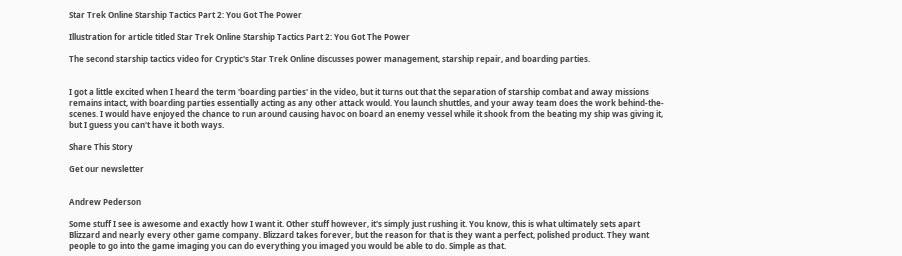Star Trek Online Starship Tactics Part 2: You Got The Power

Illustration for article titled Star Trek Online Starship Tactics Part 2: You Got The Power

The second starship tactics video for Cryptic's Star Trek Online discusses power management, starship repair, and boarding parties.


I got a little excited when I heard the term 'boarding parties' in the video, but it turns out that the separation of starship combat and away missions remains intact, with boarding parties essentially acting as any other attack would. You launch shuttles, and your away team does the work behind-the-scenes. I would have enjoyed the chance to run around causing havoc on board an enemy vessel while it shook from the beating my ship was giving it, but I guess you can't have it both ways.

Share This Story

Get our newsletter


Andrew Pederson

Some stuff I see is awesome and exactly how I want it. Other stuff however, it's simply just rushing it. You know, this is what ultimately sets apart Blizzard and nearly every other game company. Blizzard takes forever, but the reason for that is they want a perfect, polished product. They want people to go into the game imaging you can do everything you imaged you would be able to do. Simple as that.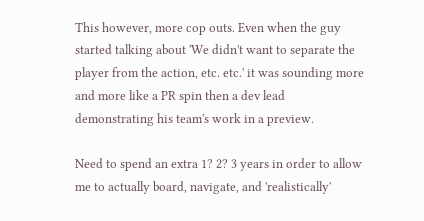This however, more cop outs. Even when the guy started talking about 'We didn't want to separate the player from the action, etc. etc.' it was sounding more and more like a PR spin then a dev lead demonstrating his team's work in a preview.

Need to spend an extra 1? 2? 3 years in order to allow me to actually board, navigate, and 'realistically'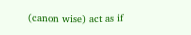(canon wise) act as if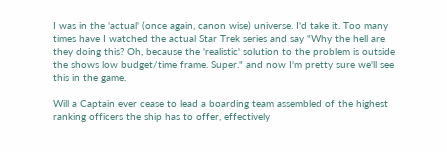I was in the 'actual' (once again, canon wise) universe. I'd take it. Too many times have I watched the actual Star Trek series and say "Why the hell are they doing this? Oh, because the 'realistic' solution to the problem is outside the shows low budget/time frame. Super." and now I'm pretty sure we'll see this in the game.

Will a Captain ever cease to lead a boarding team assembled of the highest ranking officers the ship has to offer, effectively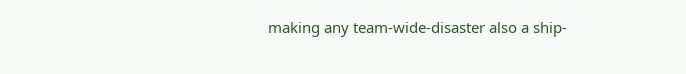making any team-wide-disaster also a ship-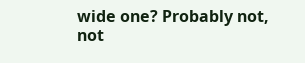wide one? Probably not, not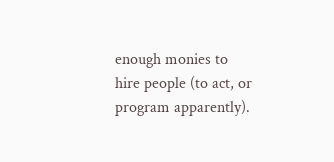enough monies to hire people (to act, or program apparently).